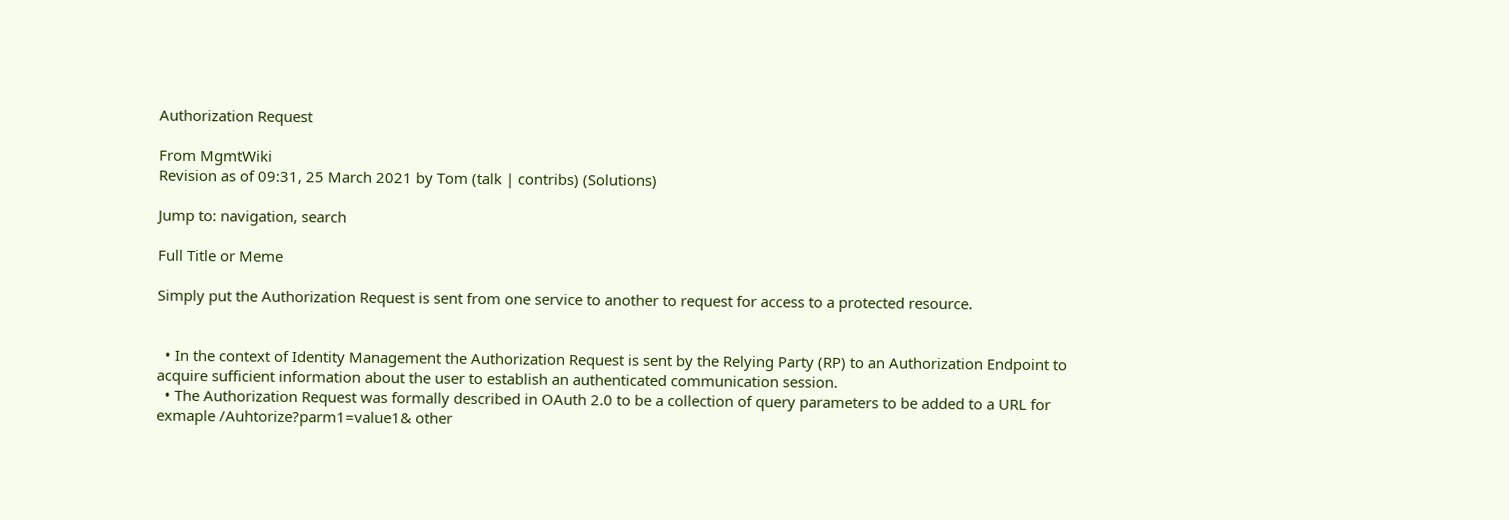Authorization Request

From MgmtWiki
Revision as of 09:31, 25 March 2021 by Tom (talk | contribs) (Solutions)

Jump to: navigation, search

Full Title or Meme

Simply put the Authorization Request is sent from one service to another to request for access to a protected resource.


  • In the context of Identity Management the Authorization Request is sent by the Relying Party (RP) to an Authorization Endpoint to acquire sufficient information about the user to establish an authenticated communication session.
  • The Authorization Request was formally described in OAuth 2.0 to be a collection of query parameters to be added to a URL for exmaple /Auhtorize?parm1=value1& other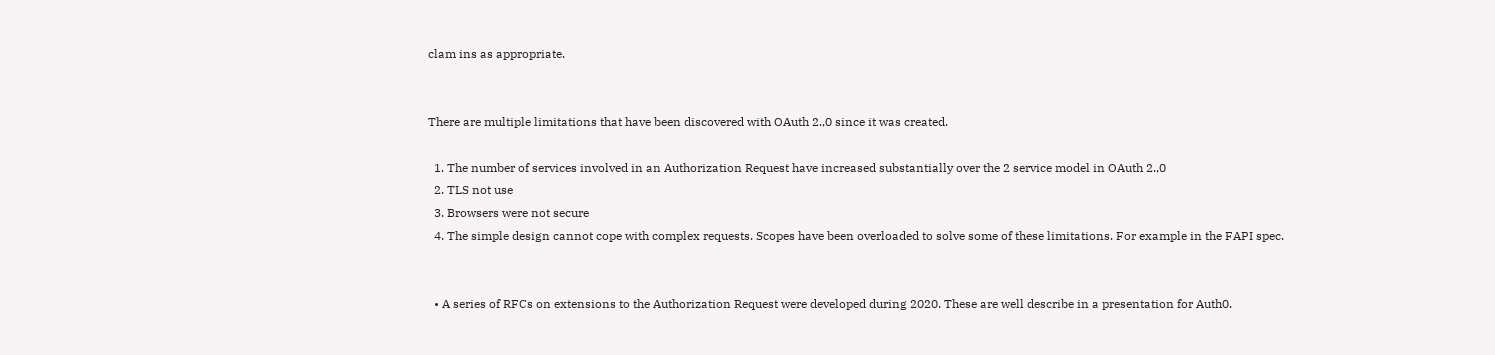clam ins as appropriate.


There are multiple limitations that have been discovered with OAuth 2.,0 since it was created.

  1. The number of services involved in an Authorization Request have increased substantially over the 2 service model in OAuth 2.,0
  2. TLS not use
  3. Browsers were not secure
  4. The simple design cannot cope with complex requests. Scopes have been overloaded to solve some of these limitations. For example in the FAPI spec.


  • A series of RFCs on extensions to the Authorization Request were developed during 2020. These are well describe in a presentation for Auth0.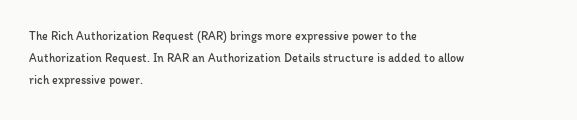The Rich Authorization Request (RAR) brings more expressive power to the Authorization Request. In RAR an Authorization Details structure is added to allow rich expressive power.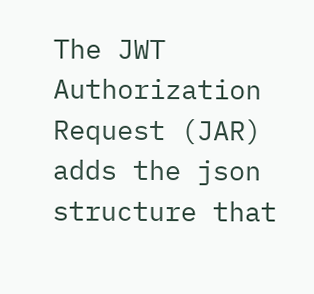The JWT Authorization Request (JAR) adds the json structure that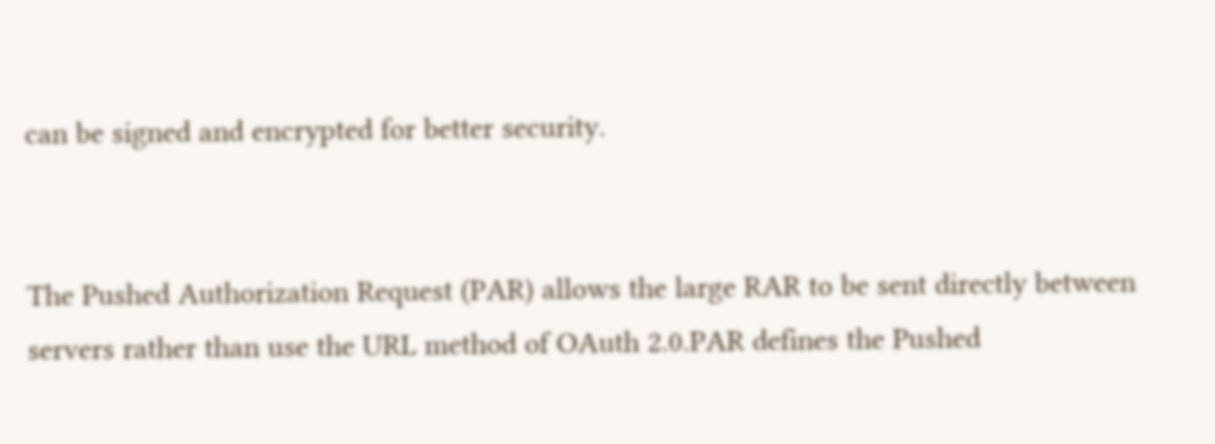can be signed and encrypted for better security.


The Pushed Authorization Request (PAR) allows the large RAR to be sent directly between servers rather than use the URL method of OAuth 2.0.PAR defines the Pushed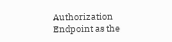Authorization Endpoint as the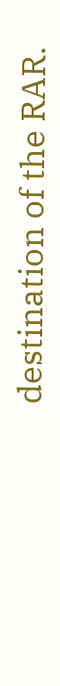destination of the RAR.